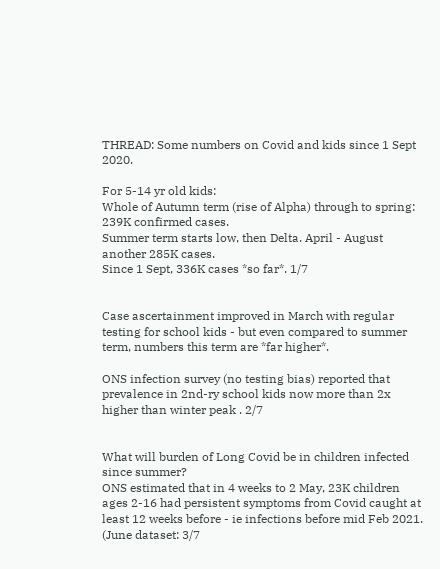THREAD: Some numbers on Covid and kids since 1 Sept 2020.

For 5-14 yr old kids:
Whole of Autumn term (rise of Alpha) through to spring: 239K confirmed cases.
Summer term starts low, then Delta. April - August another 285K cases.
Since 1 Sept, 336K cases *so far*. 1/7


Case ascertainment improved in March with regular testing for school kids - but even compared to summer term, numbers this term are *far higher*.

ONS infection survey (no testing bias) reported that prevalence in 2nd-ry school kids now more than 2x higher than winter peak . 2/7


What will burden of Long Covid be in children infected since summer?
ONS estimated that in 4 weeks to 2 May, 23K children ages 2-16 had persistent symptoms from Covid caught at least 12 weeks before - ie infections before mid Feb 2021.
(June dataset: 3/7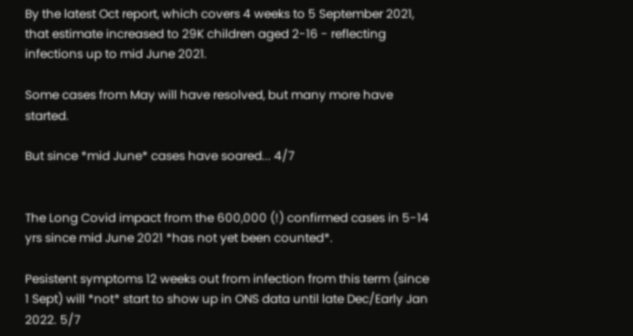By the latest Oct report, which covers 4 weeks to 5 September 2021, that estimate increased to 29K children aged 2-16 - reflecting infections up to mid June 2021.

Some cases from May will have resolved, but many more have started.

But since *mid June* cases have soared... 4/7


The Long Covid impact from the 600,000 (!) confirmed cases in 5-14 yrs since mid June 2021 *has not yet been counted*.

Pesistent symptoms 12 weeks out from infection from this term (since 1 Sept) will *not* start to show up in ONS data until late Dec/Early Jan 2022. 5/7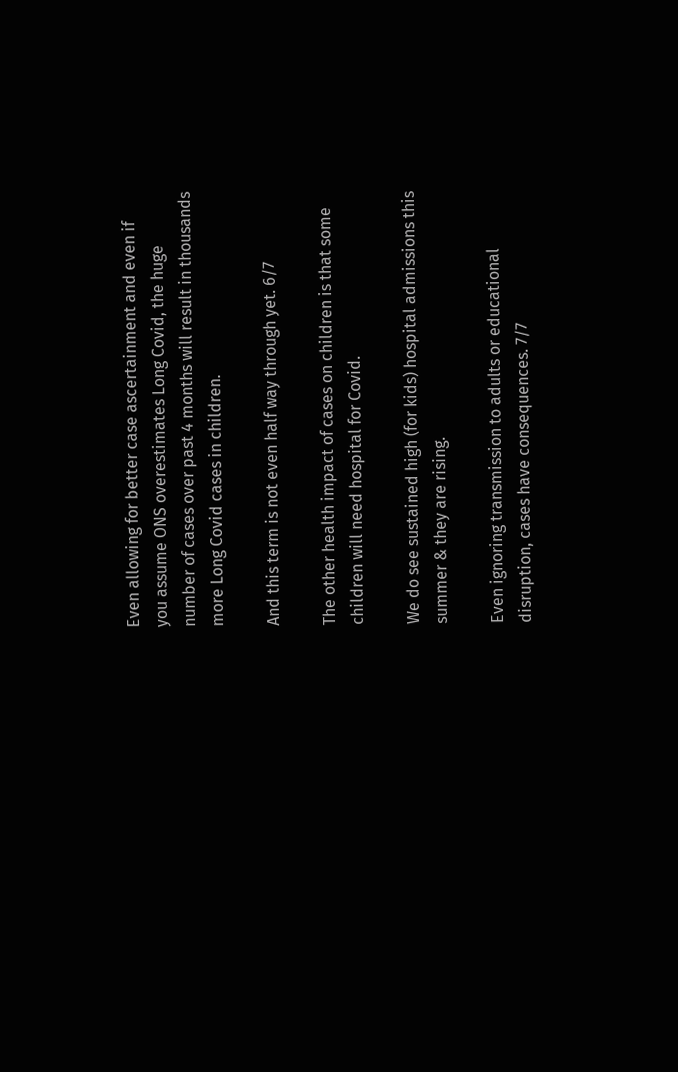Even allowing for better case ascertainment and even if you assume ONS overestimates Long Covid, the huge number of cases over past 4 months will result in thousands more Long Covid cases in children.

And this term is not even half way through yet. 6/7

The other health impact of cases on children is that some children will need hospital for Covid.

We do see sustained high (for kids) hospital admissions this summer & they are rising.

Even ignoring transmission to adults or educational disruption, cases have consequences. 7/7